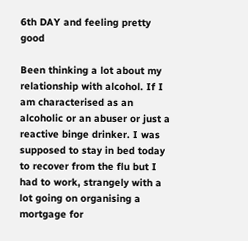6th DAY and feeling pretty good

Been thinking a lot about my relationship with alcohol. If I am characterised as an alcoholic or an abuser or just a reactive binge drinker. I was supposed to stay in bed today to recover from the flu but I had to work, strangely with a lot going on organising a mortgage for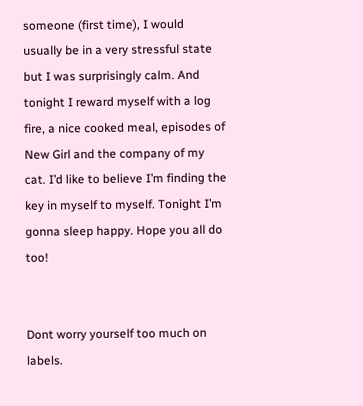someone (first time), I would usually be in a very stressful state but I was surprisingly calm. And tonight I reward myself with a log fire, a nice cooked meal, episodes of New Girl and the company of my cat. I’d like to believe I’m finding the key in myself to myself. Tonight I’m gonna sleep happy. Hope you all do too!


Dont worry yourself too much on labels.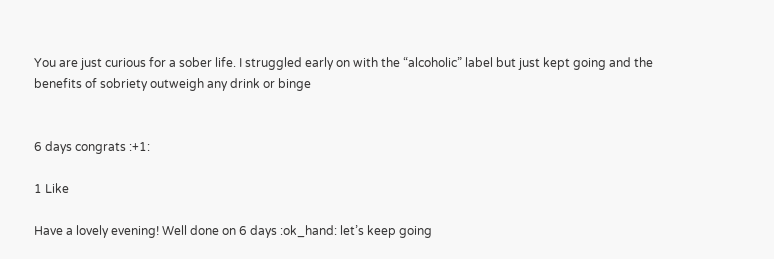You are just curious for a sober life. I struggled early on with the “alcoholic” label but just kept going and the benefits of sobriety outweigh any drink or binge


6 days congrats :+1:

1 Like

Have a lovely evening! Well done on 6 days :ok_hand: let’s keep going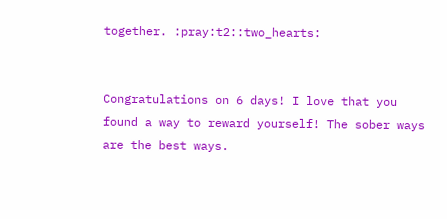together. :pray:t2::two_hearts:


Congratulations on 6 days! I love that you found a way to reward yourself! The sober ways are the best ways.